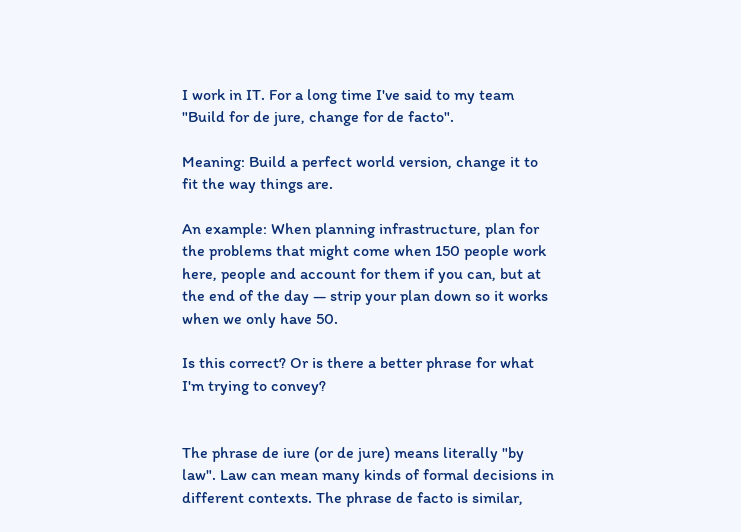I work in IT. For a long time I've said to my team "Build for de jure, change for de facto".

Meaning: Build a perfect world version, change it to fit the way things are.

An example: When planning infrastructure, plan for the problems that might come when 150 people work here, people and account for them if you can, but at the end of the day — strip your plan down so it works when we only have 50.

Is this correct? Or is there a better phrase for what I'm trying to convey?


The phrase de iure (or de jure) means literally "by law". Law can mean many kinds of formal decisions in different contexts. The phrase de facto is similar,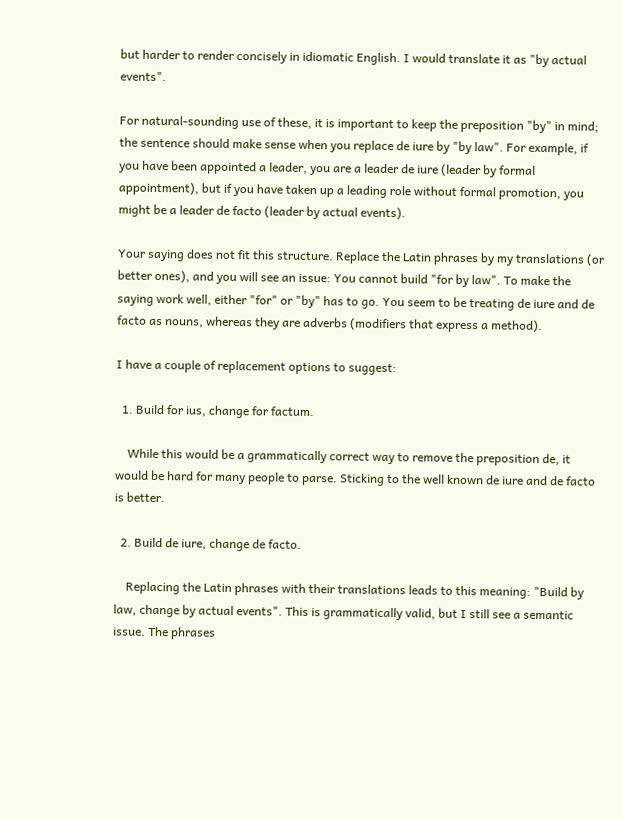but harder to render concisely in idiomatic English. I would translate it as "by actual events".

For natural-sounding use of these, it is important to keep the preposition "by" in mind; the sentence should make sense when you replace de iure by "by law". For example, if you have been appointed a leader, you are a leader de iure (leader by formal appointment), but if you have taken up a leading role without formal promotion, you might be a leader de facto (leader by actual events).

Your saying does not fit this structure. Replace the Latin phrases by my translations (or better ones), and you will see an issue: You cannot build "for by law". To make the saying work well, either "for" or "by" has to go. You seem to be treating de iure and de facto as nouns, whereas they are adverbs (modifiers that express a method).

I have a couple of replacement options to suggest:

  1. Build for ius, change for factum.

    While this would be a grammatically correct way to remove the preposition de, it would be hard for many people to parse. Sticking to the well known de iure and de facto is better.

  2. Build de iure, change de facto.

    Replacing the Latin phrases with their translations leads to this meaning: "Build by law, change by actual events". This is grammatically valid, but I still see a semantic issue. The phrases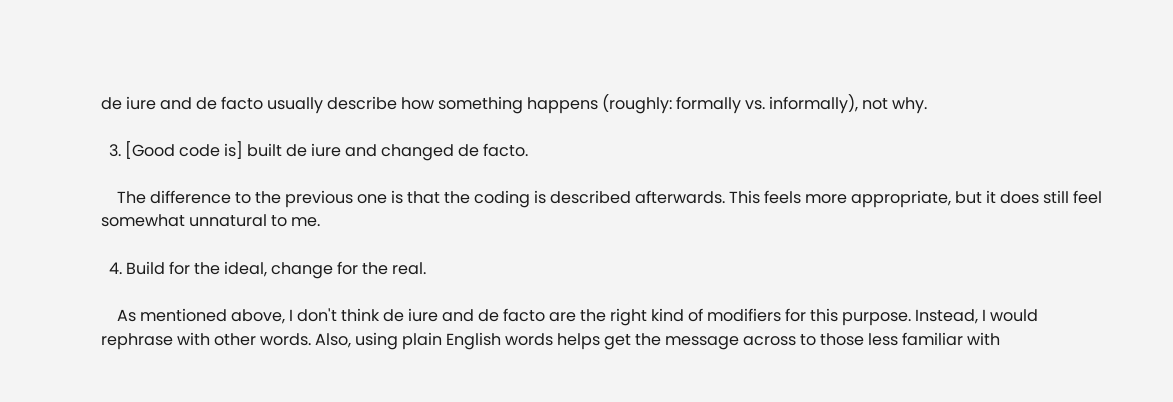de iure and de facto usually describe how something happens (roughly: formally vs. informally), not why.

  3. [Good code is] built de iure and changed de facto.

    The difference to the previous one is that the coding is described afterwards. This feels more appropriate, but it does still feel somewhat unnatural to me.

  4. Build for the ideal, change for the real.

    As mentioned above, I don't think de iure and de facto are the right kind of modifiers for this purpose. Instead, I would rephrase with other words. Also, using plain English words helps get the message across to those less familiar with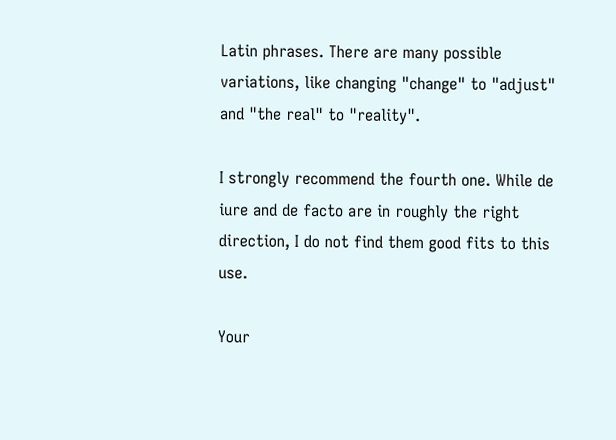Latin phrases. There are many possible variations, like changing "change" to "adjust" and "the real" to "reality".

I strongly recommend the fourth one. While de iure and de facto are in roughly the right direction, I do not find them good fits to this use.

Your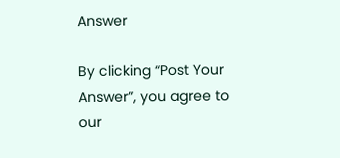Answer

By clicking “Post Your Answer”, you agree to our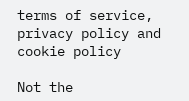terms of service, privacy policy and cookie policy

Not the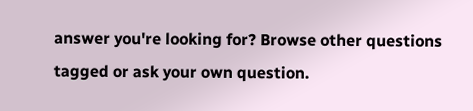answer you're looking for? Browse other questions tagged or ask your own question.